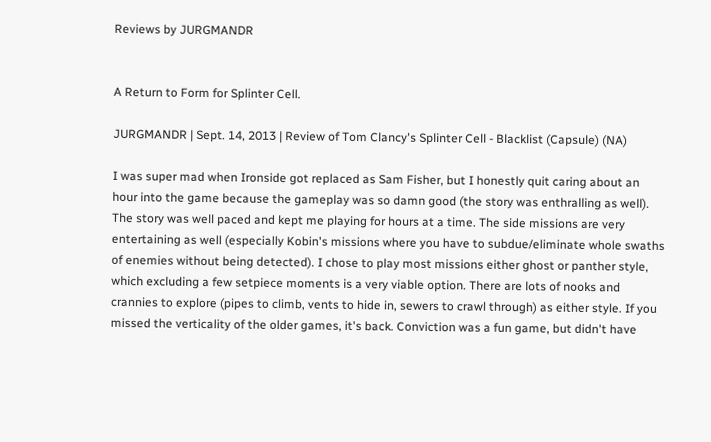Reviews by JURGMANDR


A Return to Form for Splinter Cell.

JURGMANDR | Sept. 14, 2013 | Review of Tom Clancy's Splinter Cell - Blacklist (Capsule) (NA)

I was super mad when Ironside got replaced as Sam Fisher, but I honestly quit caring about an hour into the game because the gameplay was so damn good (the story was enthralling as well). The story was well paced and kept me playing for hours at a time. The side missions are very entertaining as well (especially Kobin's missions where you have to subdue/eliminate whole swaths of enemies without being detected). I chose to play most missions either ghost or panther style, which excluding a few setpiece moments is a very viable option. There are lots of nooks and crannies to explore (pipes to climb, vents to hide in, sewers to crawl through) as either style. If you missed the verticality of the older games, it's back. Conviction was a fun game, but didn't have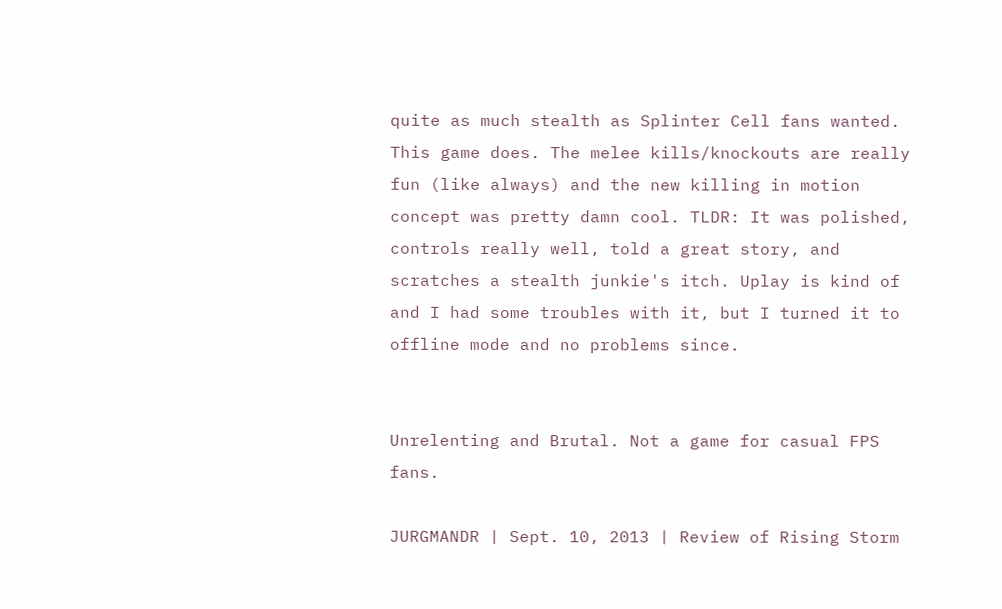quite as much stealth as Splinter Cell fans wanted. This game does. The melee kills/knockouts are really fun (like always) and the new killing in motion concept was pretty damn cool. TLDR: It was polished, controls really well, told a great story, and scratches a stealth junkie's itch. Uplay is kind of and I had some troubles with it, but I turned it to offline mode and no problems since.


Unrelenting and Brutal. Not a game for casual FPS fans.

JURGMANDR | Sept. 10, 2013 | Review of Rising Storm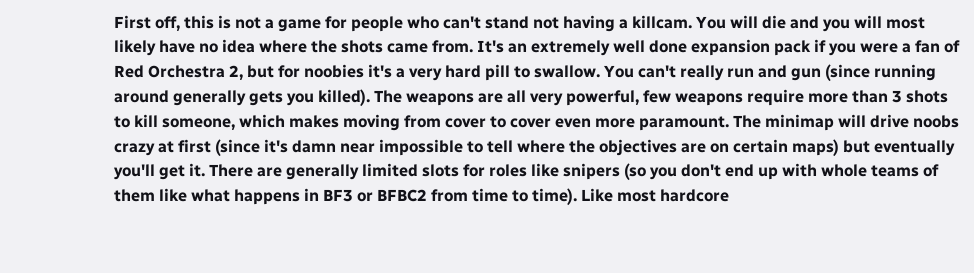First off, this is not a game for people who can't stand not having a killcam. You will die and you will most likely have no idea where the shots came from. It's an extremely well done expansion pack if you were a fan of Red Orchestra 2, but for noobies it's a very hard pill to swallow. You can't really run and gun (since running around generally gets you killed). The weapons are all very powerful, few weapons require more than 3 shots to kill someone, which makes moving from cover to cover even more paramount. The minimap will drive noobs crazy at first (since it's damn near impossible to tell where the objectives are on certain maps) but eventually you'll get it. There are generally limited slots for roles like snipers (so you don't end up with whole teams of them like what happens in BF3 or BFBC2 from time to time). Like most hardcore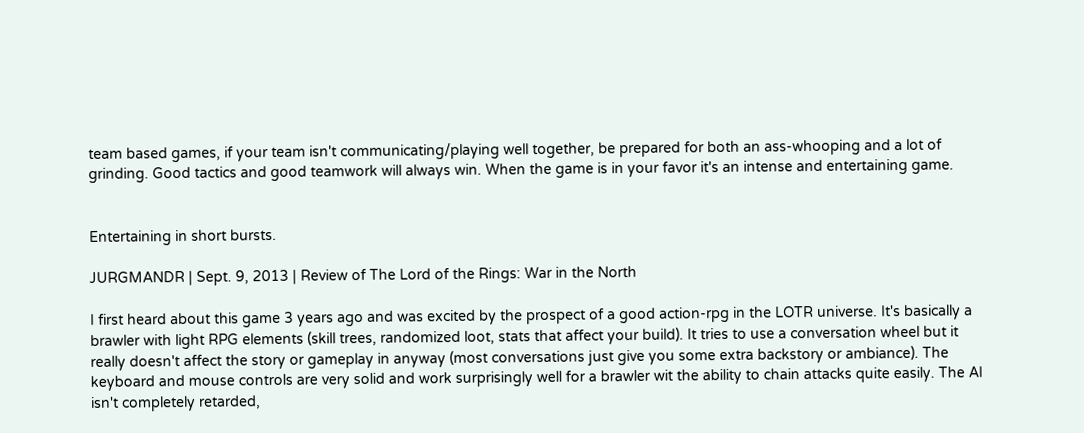team based games, if your team isn't communicating/playing well together, be prepared for both an ass-whooping and a lot of grinding. Good tactics and good teamwork will always win. When the game is in your favor it's an intense and entertaining game.


Entertaining in short bursts.

JURGMANDR | Sept. 9, 2013 | Review of The Lord of the Rings: War in the North

I first heard about this game 3 years ago and was excited by the prospect of a good action-rpg in the LOTR universe. It's basically a brawler with light RPG elements (skill trees, randomized loot, stats that affect your build). It tries to use a conversation wheel but it really doesn't affect the story or gameplay in anyway (most conversations just give you some extra backstory or ambiance). The keyboard and mouse controls are very solid and work surprisingly well for a brawler wit the ability to chain attacks quite easily. The AI isn't completely retarded,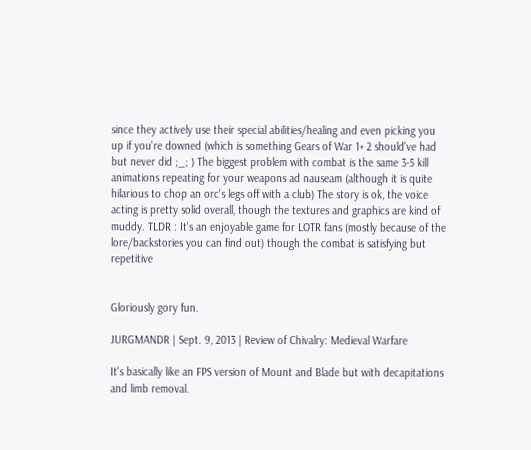since they actively use their special abilities/healing and even picking you up if you're downed (which is something Gears of War 1+ 2 should've had but never did ;_; ) The biggest problem with combat is the same 3-5 kill animations repeating for your weapons ad nauseam (although it is quite hilarious to chop an orc's legs off with a club) The story is ok, the voice acting is pretty solid overall, though the textures and graphics are kind of muddy. TLDR : It's an enjoyable game for LOTR fans (mostly because of the lore/backstories you can find out) though the combat is satisfying but repetitive


Gloriously gory fun.

JURGMANDR | Sept. 9, 2013 | Review of Chivalry: Medieval Warfare

It's basically like an FPS version of Mount and Blade but with decapitations and limb removal.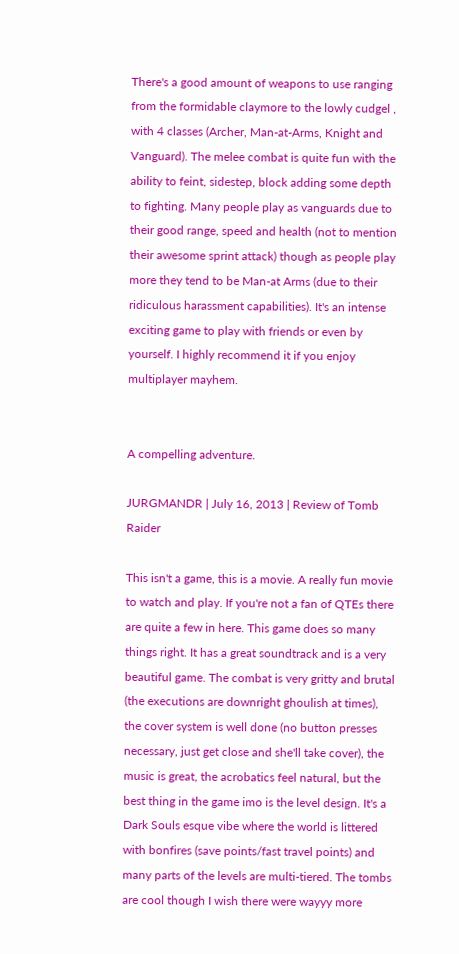There's a good amount of weapons to use ranging from the formidable claymore to the lowly cudgel , with 4 classes (Archer, Man-at-Arms, Knight and Vanguard). The melee combat is quite fun with the ability to feint, sidestep, block adding some depth to fighting. Many people play as vanguards due to their good range, speed and health (not to mention their awesome sprint attack) though as people play more they tend to be Man-at Arms (due to their ridiculous harassment capabilities). It's an intense exciting game to play with friends or even by yourself. I highly recommend it if you enjoy multiplayer mayhem.


A compelling adventure.

JURGMANDR | July 16, 2013 | Review of Tomb Raider

This isn't a game, this is a movie. A really fun movie to watch and play. If you're not a fan of QTEs there are quite a few in here. This game does so many things right. It has a great soundtrack and is a very beautiful game. The combat is very gritty and brutal (the executions are downright ghoulish at times), the cover system is well done (no button presses necessary, just get close and she'll take cover), the music is great, the acrobatics feel natural, but the best thing in the game imo is the level design. It's a Dark Souls esque vibe where the world is littered with bonfires (save points/fast travel points) and many parts of the levels are multi-tiered. The tombs are cool though I wish there were wayyy more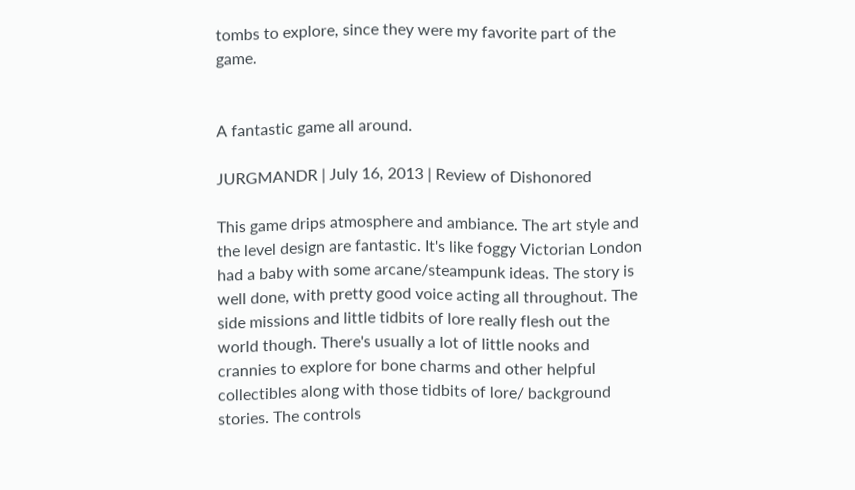tombs to explore, since they were my favorite part of the game.


A fantastic game all around.

JURGMANDR | July 16, 2013 | Review of Dishonored

This game drips atmosphere and ambiance. The art style and the level design are fantastic. It's like foggy Victorian London had a baby with some arcane/steampunk ideas. The story is well done, with pretty good voice acting all throughout. The side missions and little tidbits of lore really flesh out the world though. There's usually a lot of little nooks and crannies to explore for bone charms and other helpful collectibles along with those tidbits of lore/ background stories. The controls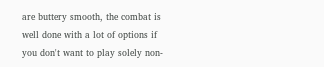are buttery smooth, the combat is well done with a lot of options if you don't want to play solely non-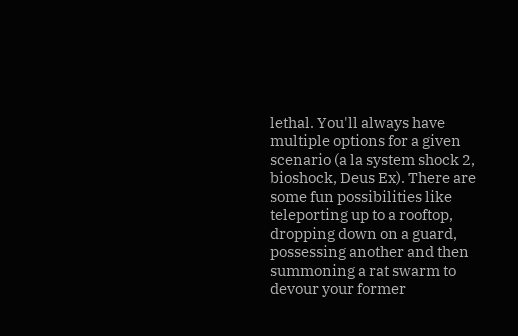lethal. You'll always have multiple options for a given scenario (a la system shock 2, bioshock, Deus Ex). There are some fun possibilities like teleporting up to a rooftop, dropping down on a guard, possessing another and then summoning a rat swarm to devour your former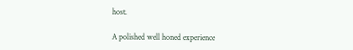host.

A polished well honed experience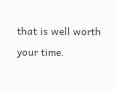that is well worth your time.